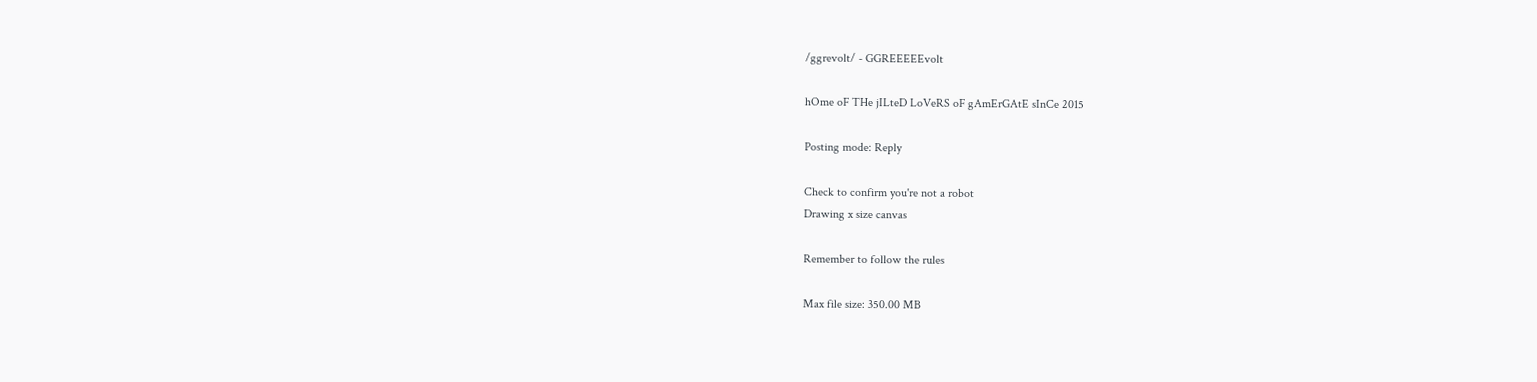/ggrevolt/ - GGREEEEEvolt

hOme oF THe jILteD LoVeRS oF gAmErGAtE sInCe 2015

Posting mode: Reply

Check to confirm you're not a robot
Drawing x size canvas

Remember to follow the rules

Max file size: 350.00 MB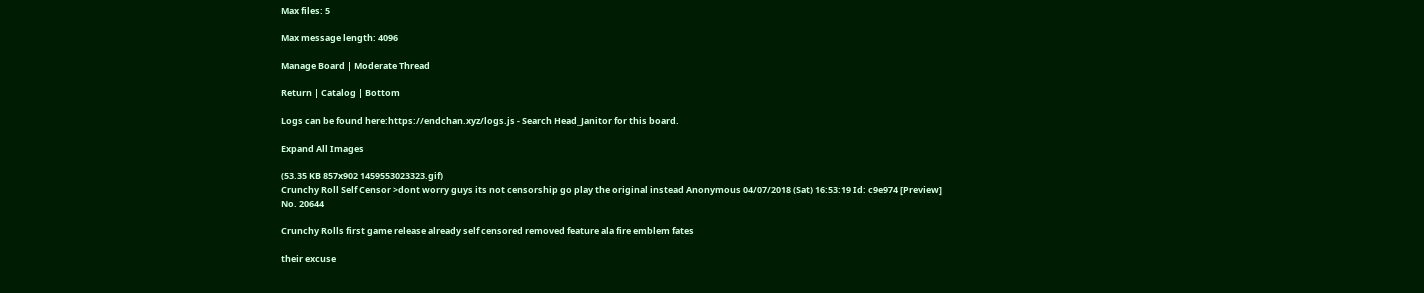Max files: 5

Max message length: 4096

Manage Board | Moderate Thread

Return | Catalog | Bottom

Logs can be found here:https://endchan.xyz/logs.js - Search Head_Janitor for this board.

Expand All Images

(53.35 KB 857x902 1459553023323.gif)
Crunchy Roll Self Censor >dont worry guys its not censorship go play the original instead Anonymous 04/07/2018 (Sat) 16:53:19 Id: c9e974 [Preview] No. 20644

Crunchy Rolls first game release already self censored removed feature ala fire emblem fates

their excuse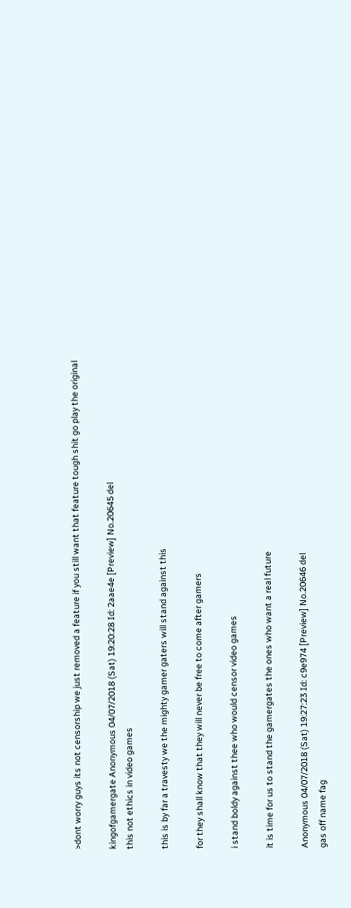>dont worry guys its not censorship we just removed a feature if you still want that feature tough shit go play the original

kingofgamergate Anonymous 04/07/2018 (Sat) 19:20:28 Id: 2aae4e [Preview] No.20645 del
this not ethics in video games

this is by far a travesty we the mighty gamer gaters will stand against this

for they shall know that they will never be free to come after gamers

i stand boldy against thee who would censor video games

it is time for us to stand the gamergates the ones who want a real future

Anonymous 04/07/2018 (Sat) 19:27:23 Id: c9e974 [Preview] No.20646 del
gas off name fag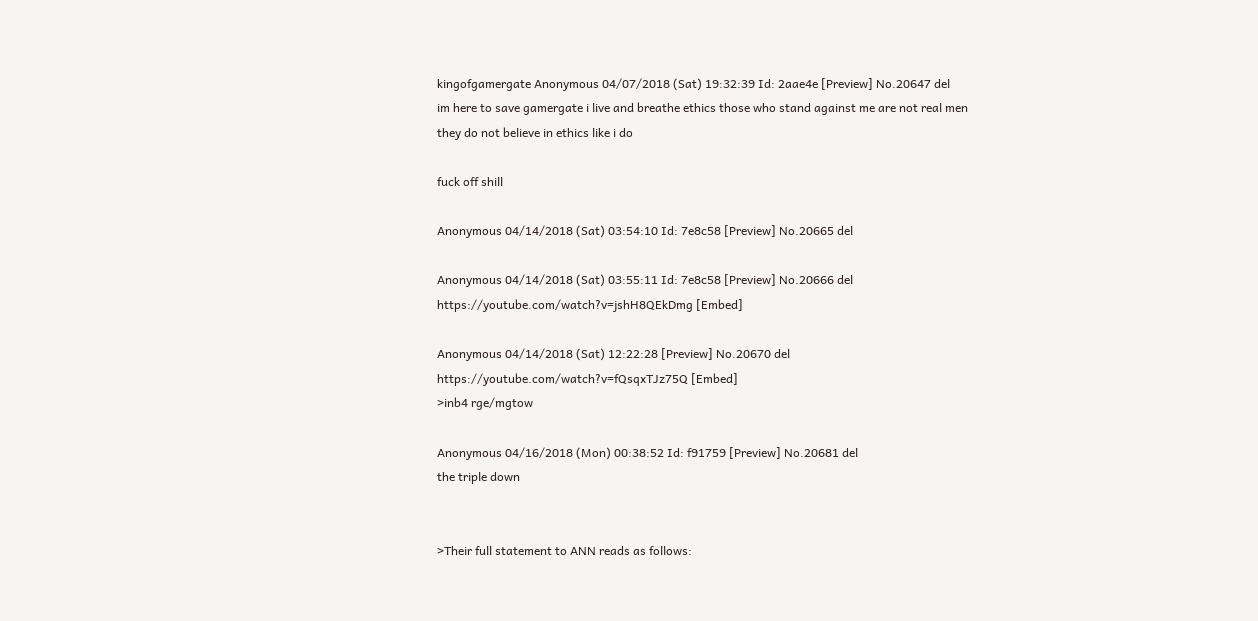kingofgamergate Anonymous 04/07/2018 (Sat) 19:32:39 Id: 2aae4e [Preview] No.20647 del
im here to save gamergate i live and breathe ethics those who stand against me are not real men they do not believe in ethics like i do

fuck off shill

Anonymous 04/14/2018 (Sat) 03:54:10 Id: 7e8c58 [Preview] No.20665 del

Anonymous 04/14/2018 (Sat) 03:55:11 Id: 7e8c58 [Preview] No.20666 del
https://youtube.com/watch?v=jshH8QEkDmg [Embed]

Anonymous 04/14/2018 (Sat) 12:22:28 [Preview] No.20670 del
https://youtube.com/watch?v=fQsqxTJz75Q [Embed]
>inb4 rge/mgtow

Anonymous 04/16/2018 (Mon) 00:38:52 Id: f91759 [Preview] No.20681 del
the triple down


>Their full statement to ANN reads as follows: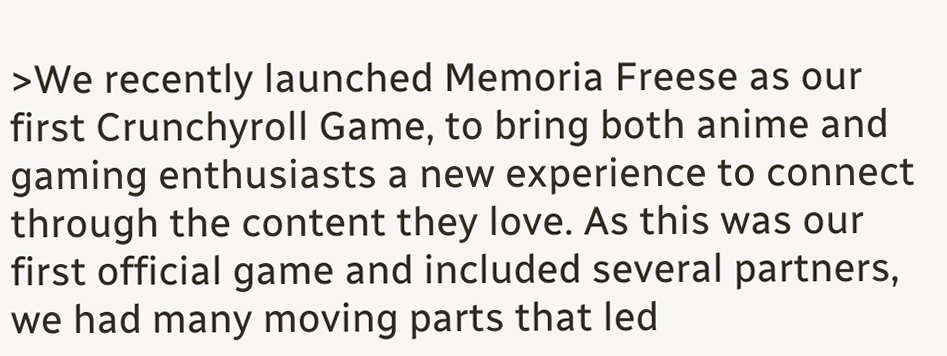>We recently launched Memoria Freese as our first Crunchyroll Game, to bring both anime and gaming enthusiasts a new experience to connect through the content they love. As this was our first official game and included several partners, we had many moving parts that led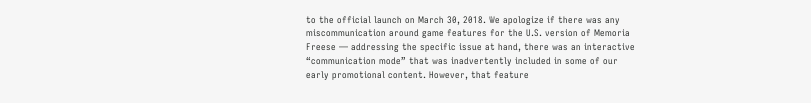to the official launch on March 30, 2018. We apologize if there was any miscommunication around game features for the U.S. version of Memoria Freese — addressing the specific issue at hand, there was an interactive “communication mode” that was inadvertently included in some of our early promotional content. However, that feature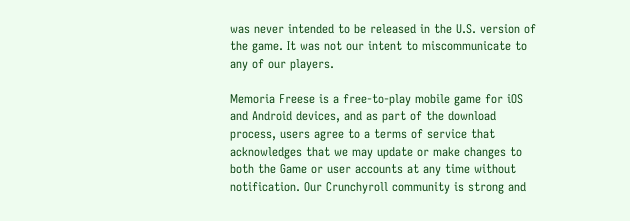was never intended to be released in the U.S. version of the game. It was not our intent to miscommunicate to any of our players.

Memoria Freese is a free-to-play mobile game for iOS and Android devices, and as part of the download process, users agree to a terms of service that acknowledges that we may update or make changes to both the Game or user accounts at any time without notification. Our Crunchyroll community is strong and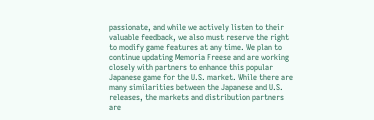passionate, and while we actively listen to their valuable feedback, we also must reserve the right to modify game features at any time. We plan to continue updating Memoria Freese and are working closely with partners to enhance this popular Japanese game for the U.S. market. While there are many similarities between the Japanese and U.S. releases, the markets and distribution partners are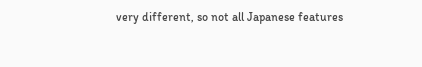very different, so not all Japanese features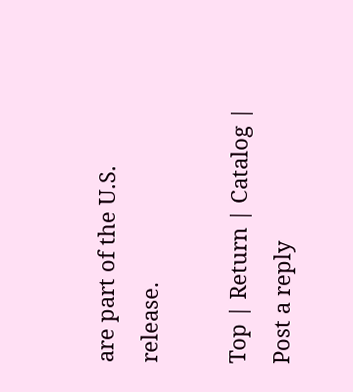are part of the U.S. release.

Top | Return | Catalog | Post a reply